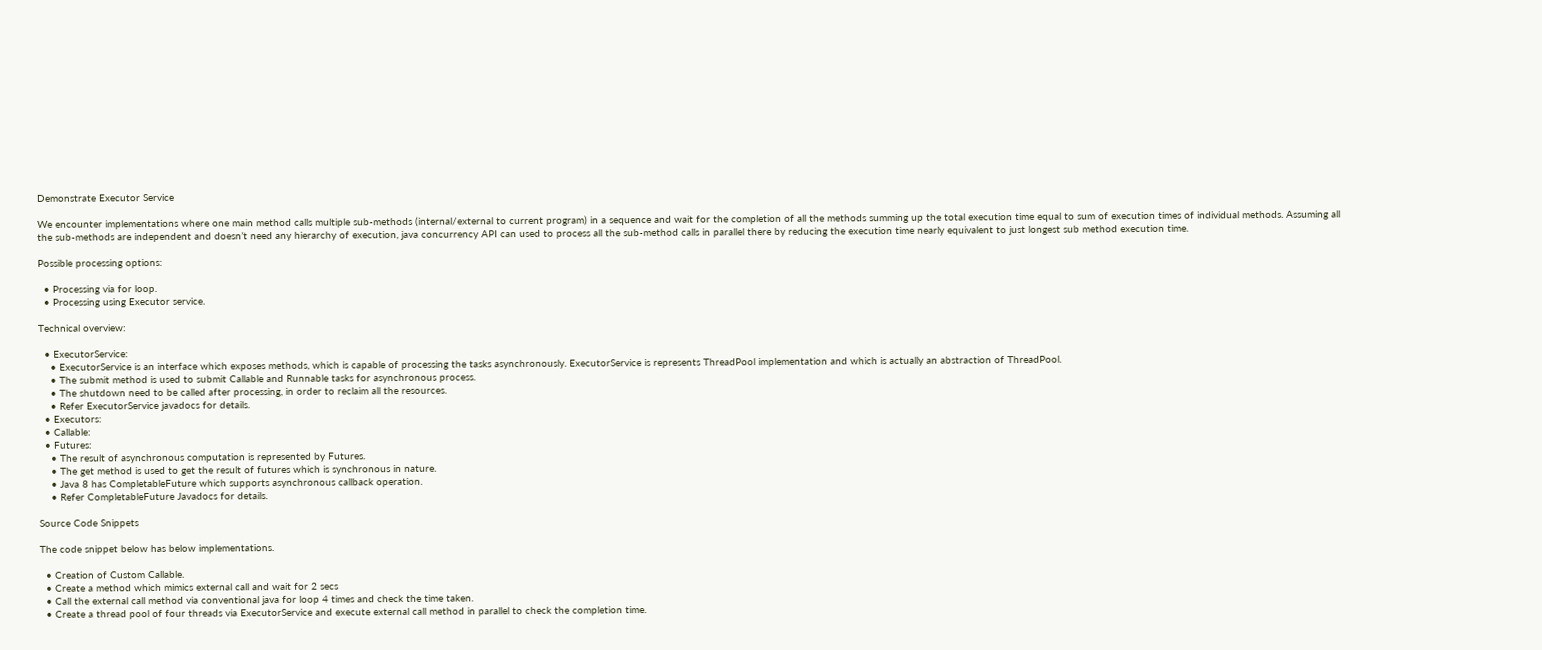Demonstrate Executor Service

We encounter implementations where one main method calls multiple sub-methods (internal/external to current program) in a sequence and wait for the completion of all the methods summing up the total execution time equal to sum of execution times of individual methods. Assuming all the sub-methods are independent and doesn’t need any hierarchy of execution, java concurrency API can used to process all the sub-method calls in parallel there by reducing the execution time nearly equivalent to just longest sub method execution time.

Possible processing options:

  • Processing via for loop.
  • Processing using Executor service.

Technical overview:

  • ExecutorService:
    • ExecutorService is an interface which exposes methods, which is capable of processing the tasks asynchronously. ExecutorService is represents ThreadPool implementation and which is actually an abstraction of ThreadPool.
    • The submit method is used to submit Callable and Runnable tasks for asynchronous process.
    • The shutdown need to be called after processing, in order to reclaim all the resources.
    • Refer ExecutorService javadocs for details.
  • Executors:
  • Callable:
  • Futures:
    • The result of asynchronous computation is represented by Futures.
    • The get method is used to get the result of futures which is synchronous in nature.
    • Java 8 has CompletableFuture which supports asynchronous callback operation.
    • Refer CompletableFuture Javadocs for details.

Source Code Snippets

The code snippet below has below implementations.

  • Creation of Custom Callable.
  • Create a method which mimics external call and wait for 2 secs
  • Call the external call method via conventional java for loop 4 times and check the time taken.
  • Create a thread pool of four threads via ExecutorService and execute external call method in parallel to check the completion time.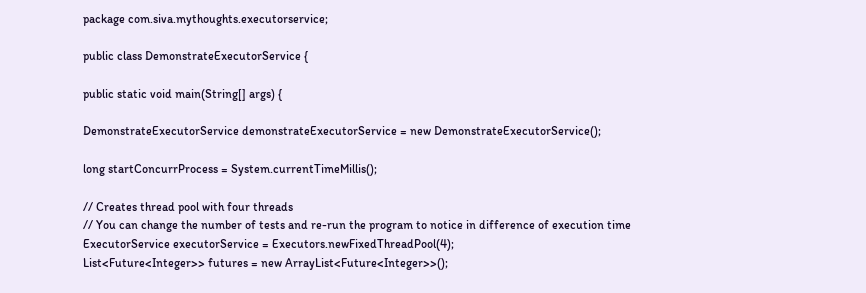package com.siva.mythoughts.executorservice;

public class DemonstrateExecutorService {

public static void main(String[] args) {

DemonstrateExecutorService demonstrateExecutorService = new DemonstrateExecutorService();

long startConcurrProcess = System.currentTimeMillis();

// Creates thread pool with four threads
// You can change the number of tests and re-run the program to notice in difference of execution time
ExecutorService executorService = Executors.newFixedThreadPool(4);
List<Future<Integer>> futures = new ArrayList<Future<Integer>>();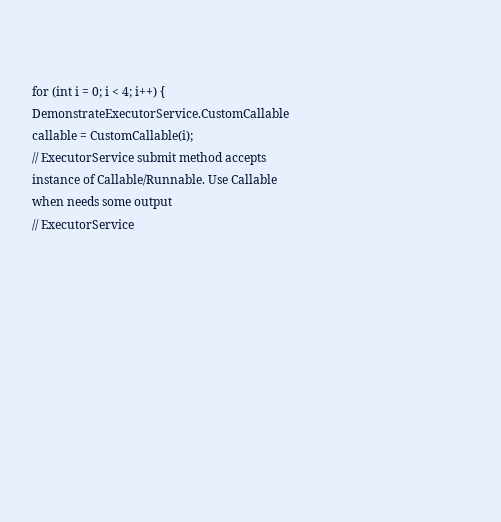for (int i = 0; i < 4; i++) {
DemonstrateExecutorService.CustomCallable callable = CustomCallable(i);
// ExecutorService submit method accepts instance of Callable/Runnable. Use Callable when needs some output
// ExecutorService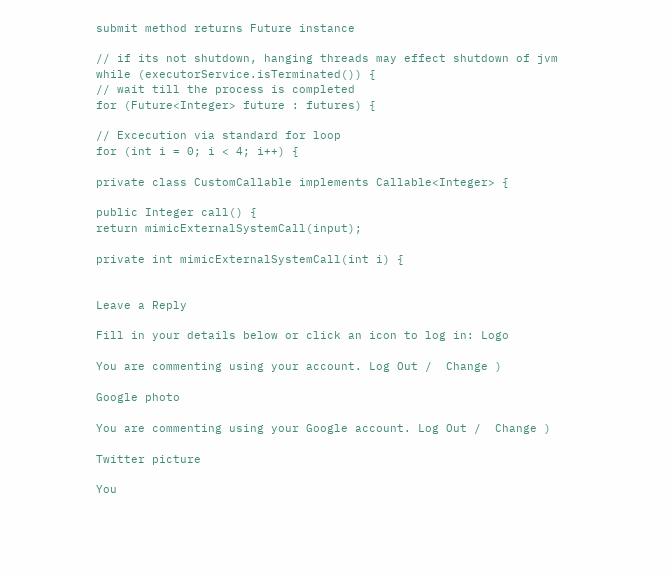submit method returns Future instance

// if its not shutdown, hanging threads may effect shutdown of jvm
while (executorService.isTerminated()) {
// wait till the process is completed
for (Future<Integer> future : futures) {

// Excecution via standard for loop
for (int i = 0; i < 4; i++) {

private class CustomCallable implements Callable<Integer> {

public Integer call() {
return mimicExternalSystemCall(input);

private int mimicExternalSystemCall(int i) {


Leave a Reply

Fill in your details below or click an icon to log in: Logo

You are commenting using your account. Log Out /  Change )

Google photo

You are commenting using your Google account. Log Out /  Change )

Twitter picture

You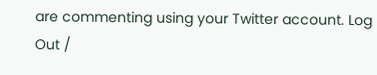are commenting using your Twitter account. Log Out /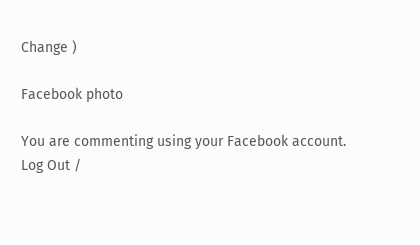Change )

Facebook photo

You are commenting using your Facebook account. Log Out /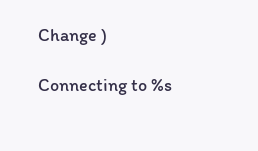Change )

Connecting to %s